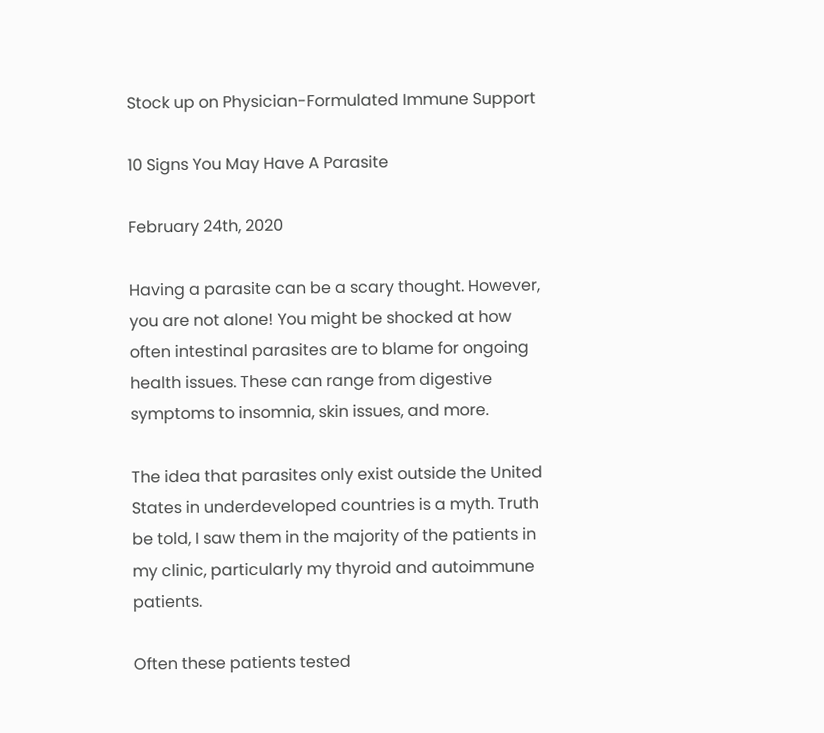Stock up on Physician-Formulated Immune Support

10 Signs You May Have A Parasite

February 24th, 2020

Having a parasite can be a scary thought. However, you are not alone! You might be shocked at how often intestinal parasites are to blame for ongoing health issues. These can range from digestive symptoms to insomnia, skin issues, and more.

The idea that parasites only exist outside the United States in underdeveloped countries is a myth. Truth be told, I saw them in the majority of the patients in my clinic, particularly my thyroid and autoimmune patients.

Often these patients tested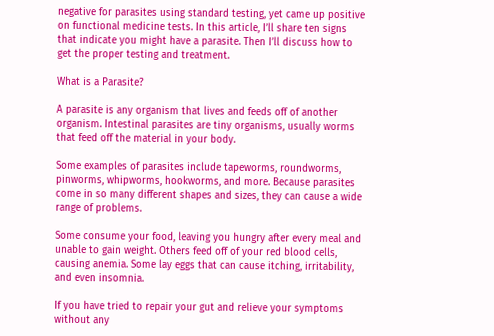negative for parasites using standard testing, yet came up positive on functional medicine tests. In this article, I’ll share ten signs that indicate you might have a parasite. Then I’ll discuss how to get the proper testing and treatment.

What is a Parasite?

A parasite is any organism that lives and feeds off of another organism. Intestinal parasites are tiny organisms, usually worms that feed off the material in your body.

Some examples of parasites include tapeworms, roundworms, pinworms, whipworms, hookworms, and more. Because parasites come in so many different shapes and sizes, they can cause a wide range of problems.

Some consume your food, leaving you hungry after every meal and unable to gain weight. Others feed off of your red blood cells, causing anemia. Some lay eggs that can cause itching, irritability, and even insomnia.

If you have tried to repair your gut and relieve your symptoms without any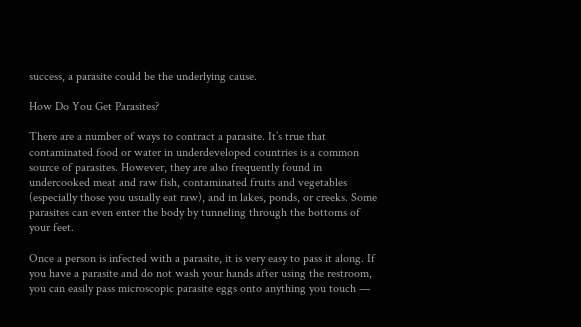success, a parasite could be the underlying cause.

How Do You Get Parasites?

There are a number of ways to contract a parasite. It’s true that contaminated food or water in underdeveloped countries is a common source of parasites. However, they are also frequently found in undercooked meat and raw fish, contaminated fruits and vegetables (especially those you usually eat raw), and in lakes, ponds, or creeks. Some parasites can even enter the body by tunneling through the bottoms of your feet.

Once a person is infected with a parasite, it is very easy to pass it along. If you have a parasite and do not wash your hands after using the restroom, you can easily pass microscopic parasite eggs onto anything you touch —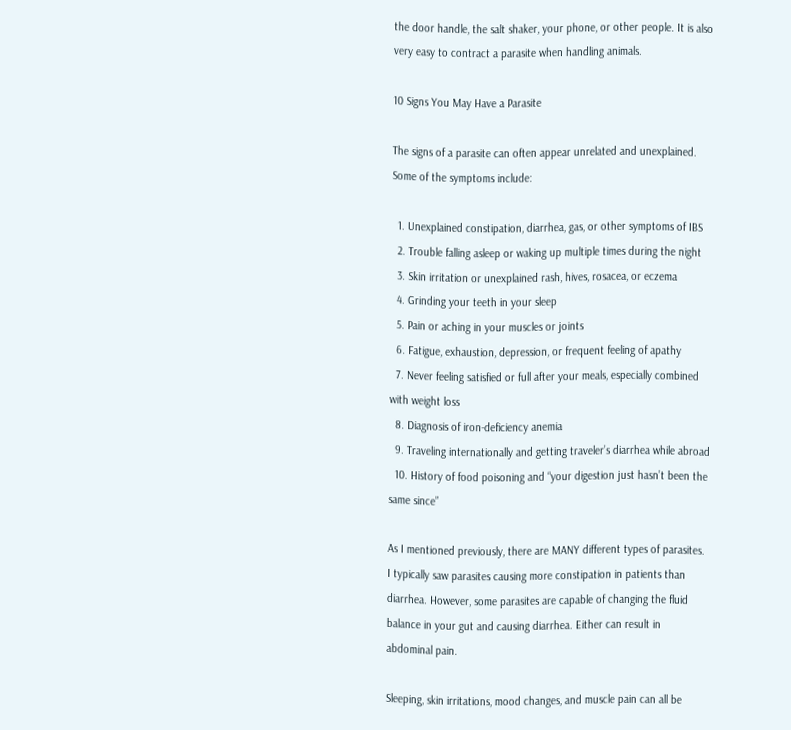the door handle, the salt shaker, your phone, or other people. It is also very easy to contract a parasite when handling animals.

10 Signs You May Have a Parasite

The signs of a parasite can often appear unrelated and unexplained. Some of the symptoms include:

  1. Unexplained constipation, diarrhea, gas, or other symptoms of IBS
  2. Trouble falling asleep or waking up multiple times during the night
  3. Skin irritation or unexplained rash, hives, rosacea, or eczema
  4. Grinding your teeth in your sleep
  5. Pain or aching in your muscles or joints
  6. Fatigue, exhaustion, depression, or frequent feeling of apathy
  7. Never feeling satisfied or full after your meals, especially combined with weight loss
  8. Diagnosis of iron-deficiency anemia
  9. Traveling internationally and getting traveler’s diarrhea while abroad
  10. History of food poisoning and “your digestion just hasn’t been the same since”

As I mentioned previously, there are MANY different types of parasites. I typically saw parasites causing more constipation in patients than diarrhea. However, some parasites are capable of changing the fluid balance in your gut and causing diarrhea. Either can result in abdominal pain.

Sleeping, skin irritations, mood changes, and muscle pain can all be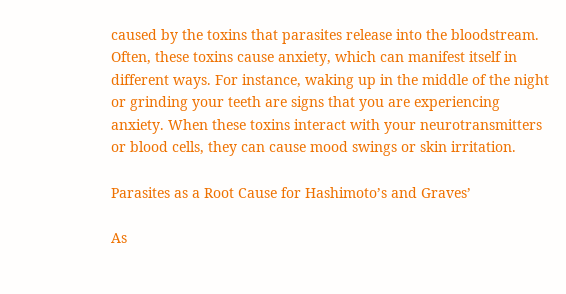caused by the toxins that parasites release into the bloodstream. Often, these toxins cause anxiety, which can manifest itself in different ways. For instance, waking up in the middle of the night or grinding your teeth are signs that you are experiencing anxiety. When these toxins interact with your neurotransmitters or blood cells, they can cause mood swings or skin irritation.

Parasites as a Root Cause for Hashimoto’s and Graves’

As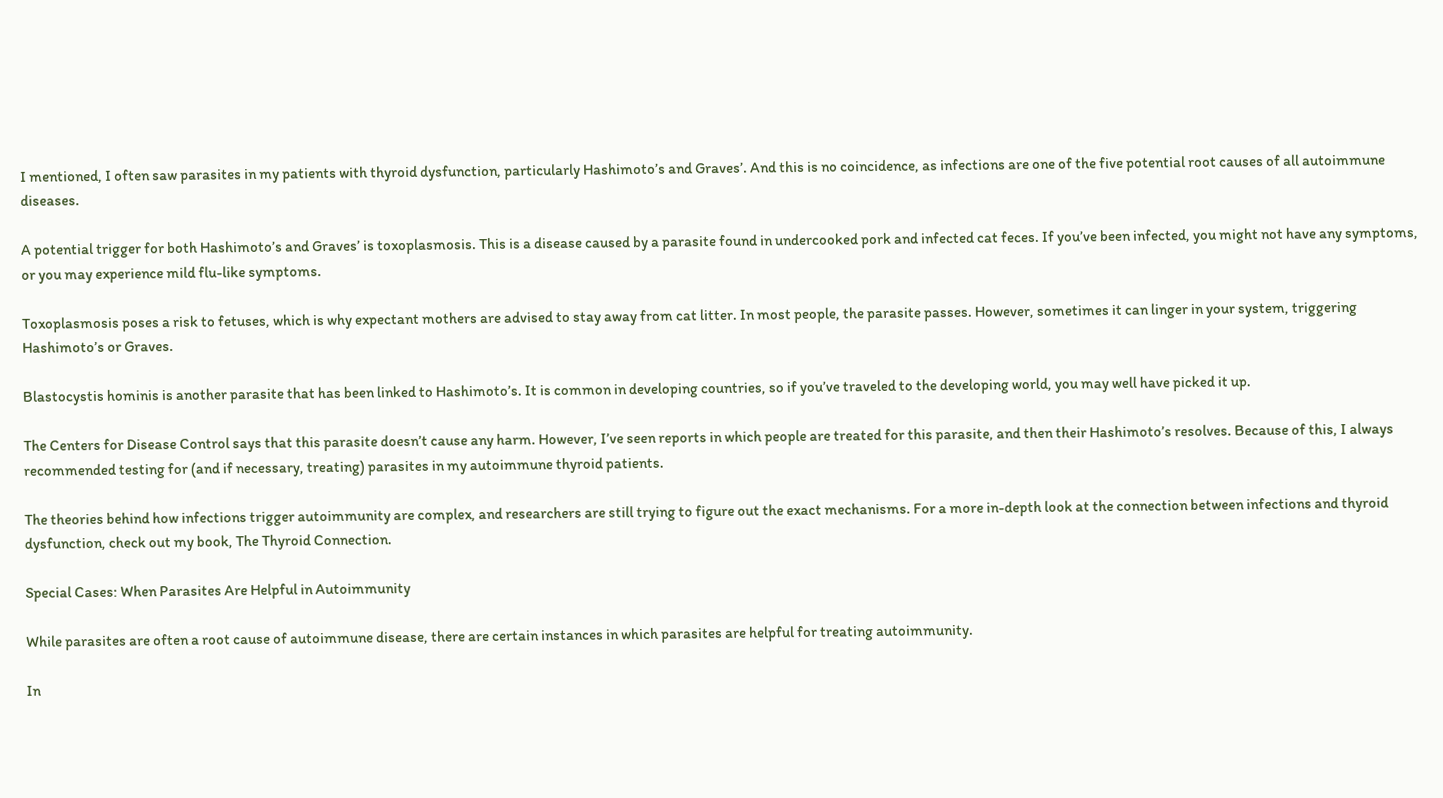I mentioned, I often saw parasites in my patients with thyroid dysfunction, particularly Hashimoto’s and Graves’. And this is no coincidence, as infections are one of the five potential root causes of all autoimmune diseases.

A potential trigger for both Hashimoto’s and Graves’ is toxoplasmosis. This is a disease caused by a parasite found in undercooked pork and infected cat feces. If you’ve been infected, you might not have any symptoms, or you may experience mild flu-like symptoms.

Toxoplasmosis poses a risk to fetuses, which is why expectant mothers are advised to stay away from cat litter. In most people, the parasite passes. However, sometimes it can linger in your system, triggering Hashimoto’s or Graves.

Blastocystis hominis is another parasite that has been linked to Hashimoto’s. It is common in developing countries, so if you’ve traveled to the developing world, you may well have picked it up.

The Centers for Disease Control says that this parasite doesn’t cause any harm. However, I’ve seen reports in which people are treated for this parasite, and then their Hashimoto’s resolves. Because of this, I always recommended testing for (and if necessary, treating) parasites in my autoimmune thyroid patients.

The theories behind how infections trigger autoimmunity are complex, and researchers are still trying to figure out the exact mechanisms. For a more in-depth look at the connection between infections and thyroid dysfunction, check out my book, The Thyroid Connection.

Special Cases: When Parasites Are Helpful in Autoimmunity

While parasites are often a root cause of autoimmune disease, there are certain instances in which parasites are helpful for treating autoimmunity.

In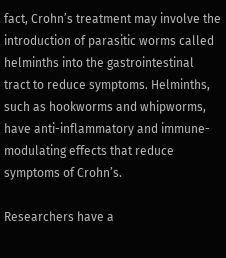fact, Crohn’s treatment may involve the introduction of parasitic worms called helminths into the gastrointestinal tract to reduce symptoms. Helminths, such as hookworms and whipworms, have anti-inflammatory and immune-modulating effects that reduce symptoms of Crohn’s.

Researchers have a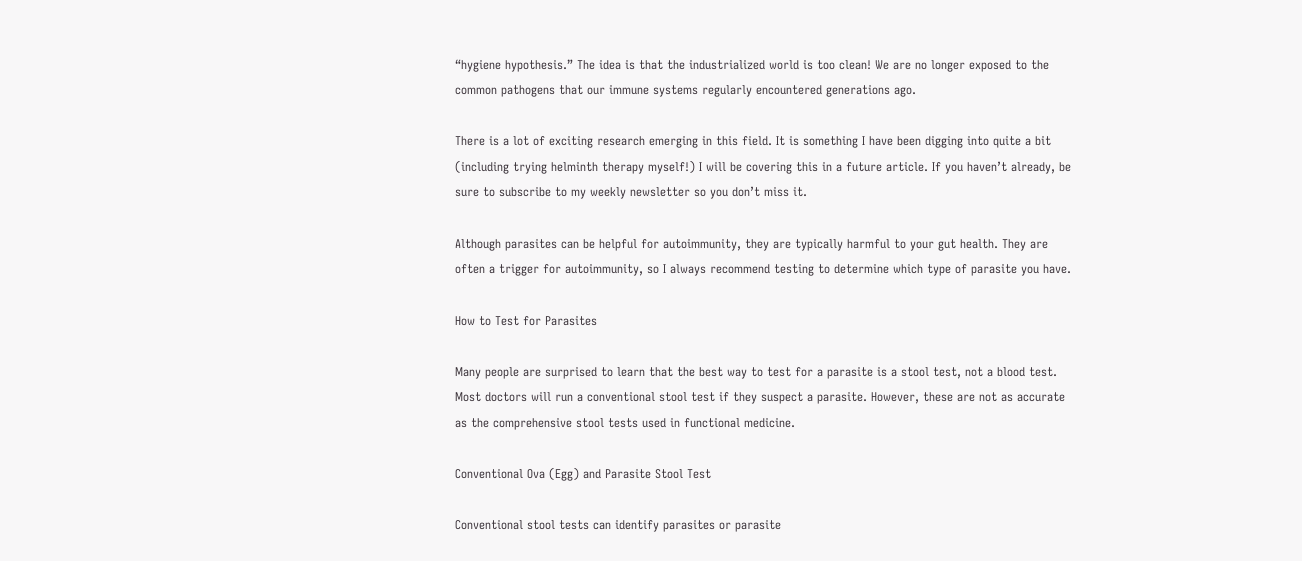“hygiene hypothesis.” The idea is that the industrialized world is too clean! We are no longer exposed to the common pathogens that our immune systems regularly encountered generations ago.

There is a lot of exciting research emerging in this field. It is something I have been digging into quite a bit (including trying helminth therapy myself!) I will be covering this in a future article. If you haven’t already, be sure to subscribe to my weekly newsletter so you don’t miss it.

Although parasites can be helpful for autoimmunity, they are typically harmful to your gut health. They are often a trigger for autoimmunity, so I always recommend testing to determine which type of parasite you have.

How to Test for Parasites

Many people are surprised to learn that the best way to test for a parasite is a stool test, not a blood test. Most doctors will run a conventional stool test if they suspect a parasite. However, these are not as accurate as the comprehensive stool tests used in functional medicine.

Conventional Ova (Egg) and Parasite Stool Test

Conventional stool tests can identify parasites or parasite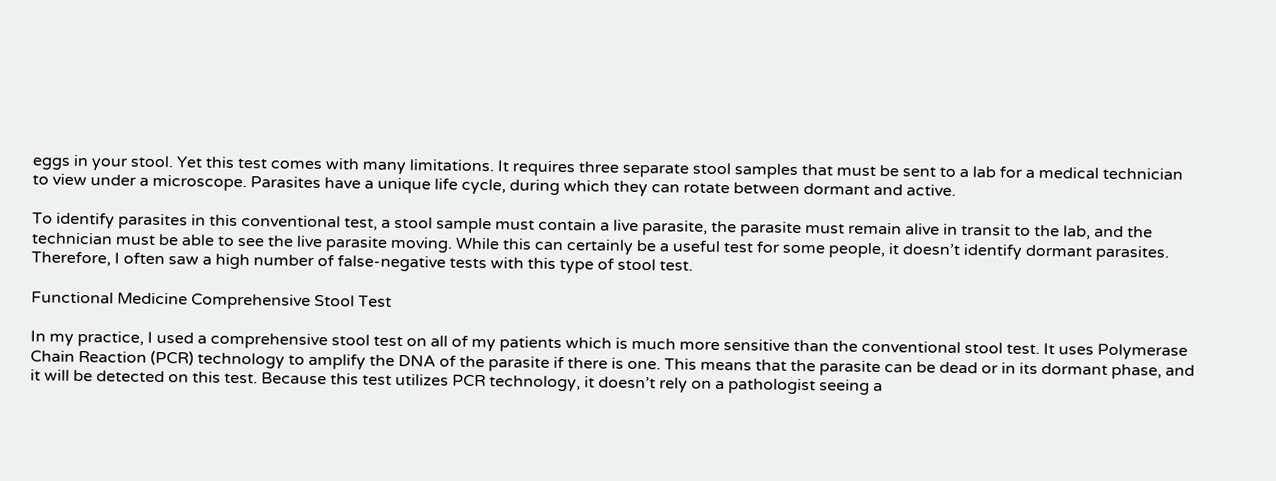eggs in your stool. Yet this test comes with many limitations. It requires three separate stool samples that must be sent to a lab for a medical technician to view under a microscope. Parasites have a unique life cycle, during which they can rotate between dormant and active.

To identify parasites in this conventional test, a stool sample must contain a live parasite, the parasite must remain alive in transit to the lab, and the technician must be able to see the live parasite moving. While this can certainly be a useful test for some people, it doesn’t identify dormant parasites. Therefore, I often saw a high number of false-negative tests with this type of stool test.

Functional Medicine Comprehensive Stool Test

In my practice, I used a comprehensive stool test on all of my patients which is much more sensitive than the conventional stool test. It uses Polymerase Chain Reaction (PCR) technology to amplify the DNA of the parasite if there is one. This means that the parasite can be dead or in its dormant phase, and it will be detected on this test. Because this test utilizes PCR technology, it doesn’t rely on a pathologist seeing a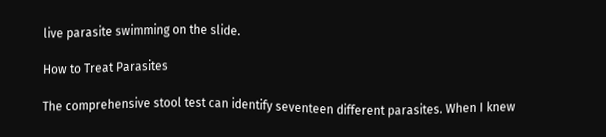live parasite swimming on the slide.

How to Treat Parasites

The comprehensive stool test can identify seventeen different parasites. When I knew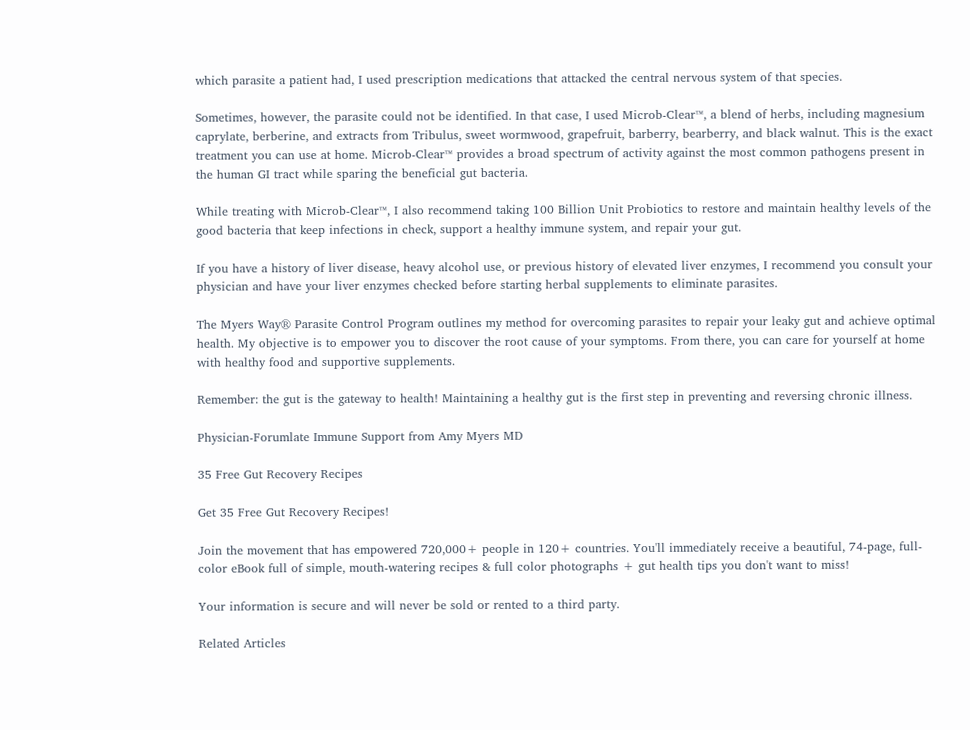which parasite a patient had, I used prescription medications that attacked the central nervous system of that species.

Sometimes, however, the parasite could not be identified. In that case, I used Microb-Clear™, a blend of herbs, including magnesium caprylate, berberine, and extracts from Tribulus, sweet wormwood, grapefruit, barberry, bearberry, and black walnut. This is the exact treatment you can use at home. Microb-Clear™ provides a broad spectrum of activity against the most common pathogens present in the human GI tract while sparing the beneficial gut bacteria.

While treating with Microb-Clear™, I also recommend taking 100 Billion Unit Probiotics to restore and maintain healthy levels of the good bacteria that keep infections in check, support a healthy immune system, and repair your gut.

If you have a history of liver disease, heavy alcohol use, or previous history of elevated liver enzymes, I recommend you consult your physician and have your liver enzymes checked before starting herbal supplements to eliminate parasites.

The Myers Way® Parasite Control Program outlines my method for overcoming parasites to repair your leaky gut and achieve optimal health. My objective is to empower you to discover the root cause of your symptoms. From there, you can care for yourself at home with healthy food and supportive supplements.

Remember: the gut is the gateway to health! Maintaining a healthy gut is the first step in preventing and reversing chronic illness.

Physician-Forumlate Immune Support from Amy Myers MD

35 Free Gut Recovery Recipes

Get 35 Free Gut Recovery Recipes!

Join the movement that has empowered 720,000+ people in 120+ countries. You'll immediately receive a beautiful, 74-page, full-color eBook full of simple, mouth-watering recipes & full color photographs + gut health tips you don't want to miss!

Your information is secure and will never be sold or rented to a third party.

Related Articles